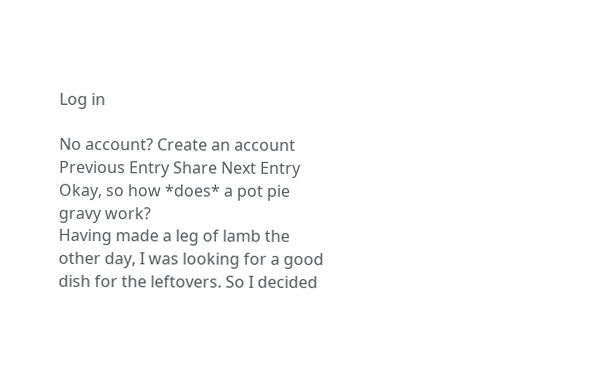Log in

No account? Create an account
Previous Entry Share Next Entry
Okay, so how *does* a pot pie gravy work?
Having made a leg of lamb the other day, I was looking for a good dish for the leftovers. So I decided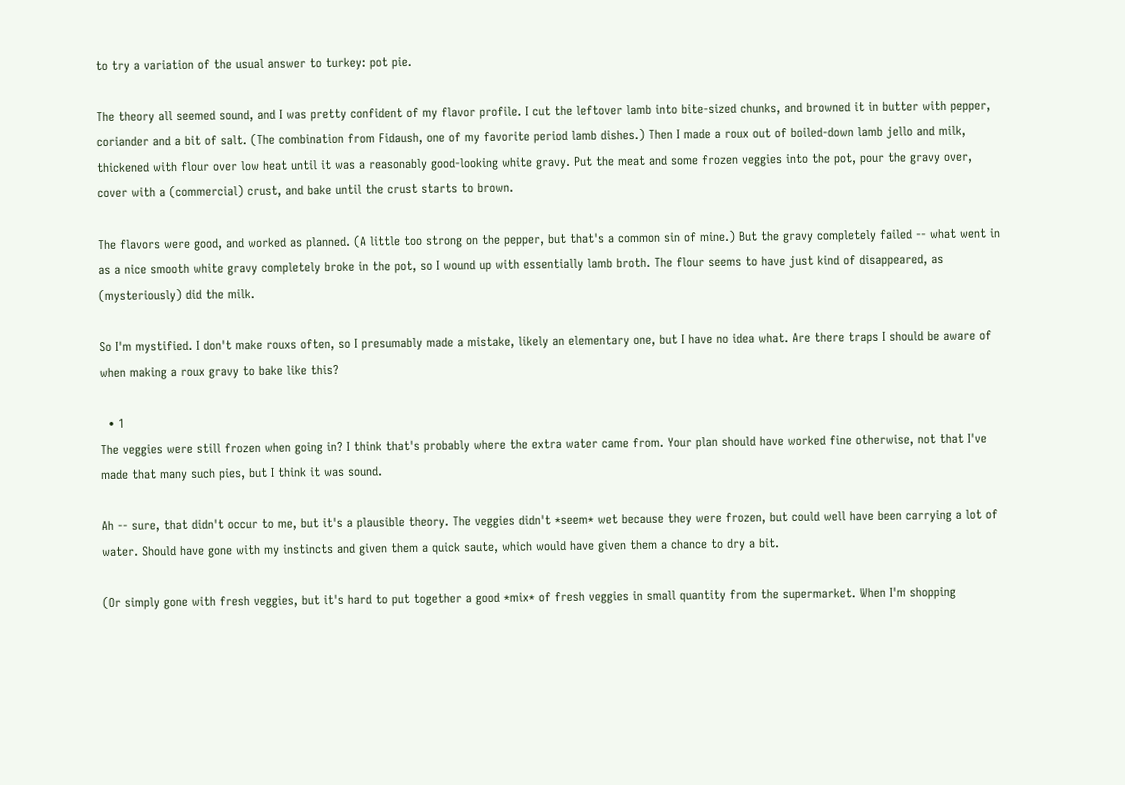to try a variation of the usual answer to turkey: pot pie.

The theory all seemed sound, and I was pretty confident of my flavor profile. I cut the leftover lamb into bite-sized chunks, and browned it in butter with pepper, coriander and a bit of salt. (The combination from Fidaush, one of my favorite period lamb dishes.) Then I made a roux out of boiled-down lamb jello and milk, thickened with flour over low heat until it was a reasonably good-looking white gravy. Put the meat and some frozen veggies into the pot, pour the gravy over, cover with a (commercial) crust, and bake until the crust starts to brown.

The flavors were good, and worked as planned. (A little too strong on the pepper, but that's a common sin of mine.) But the gravy completely failed -- what went in as a nice smooth white gravy completely broke in the pot, so I wound up with essentially lamb broth. The flour seems to have just kind of disappeared, as (mysteriously) did the milk.

So I'm mystified. I don't make rouxs often, so I presumably made a mistake, likely an elementary one, but I have no idea what. Are there traps I should be aware of when making a roux gravy to bake like this?

  • 1
The veggies were still frozen when going in? I think that's probably where the extra water came from. Your plan should have worked fine otherwise, not that I've made that many such pies, but I think it was sound.

Ah -- sure, that didn't occur to me, but it's a plausible theory. The veggies didn't *seem* wet because they were frozen, but could well have been carrying a lot of water. Should have gone with my instincts and given them a quick saute, which would have given them a chance to dry a bit.

(Or simply gone with fresh veggies, but it's hard to put together a good *mix* of fresh veggies in small quantity from the supermarket. When I'm shopping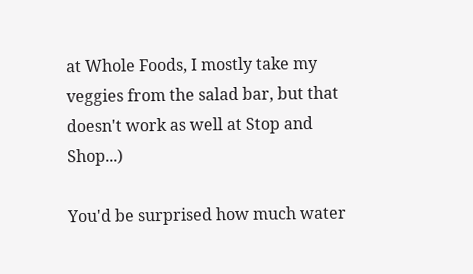at Whole Foods, I mostly take my veggies from the salad bar, but that doesn't work as well at Stop and Shop...)

You'd be surprised how much water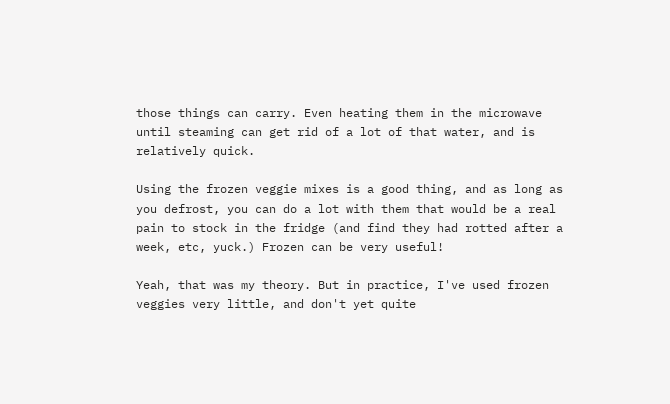those things can carry. Even heating them in the microwave until steaming can get rid of a lot of that water, and is relatively quick.

Using the frozen veggie mixes is a good thing, and as long as you defrost, you can do a lot with them that would be a real pain to stock in the fridge (and find they had rotted after a week, etc, yuck.) Frozen can be very useful!

Yeah, that was my theory. But in practice, I've used frozen veggies very little, and don't yet quite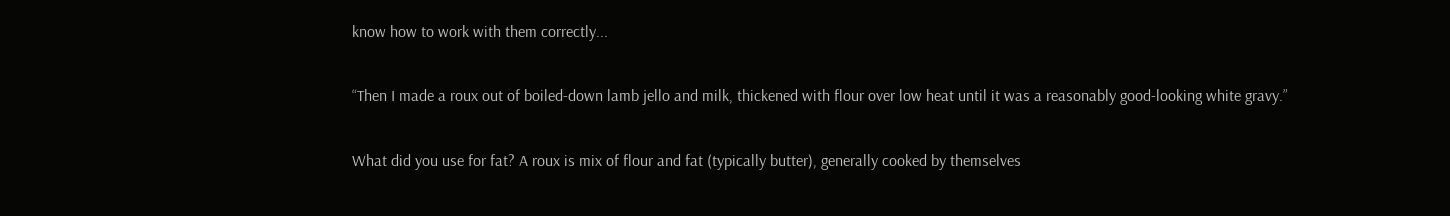know how to work with them correctly...

“Then I made a roux out of boiled-down lamb jello and milk, thickened with flour over low heat until it was a reasonably good-looking white gravy.”

What did you use for fat? A roux is mix of flour and fat (typically butter), generally cooked by themselves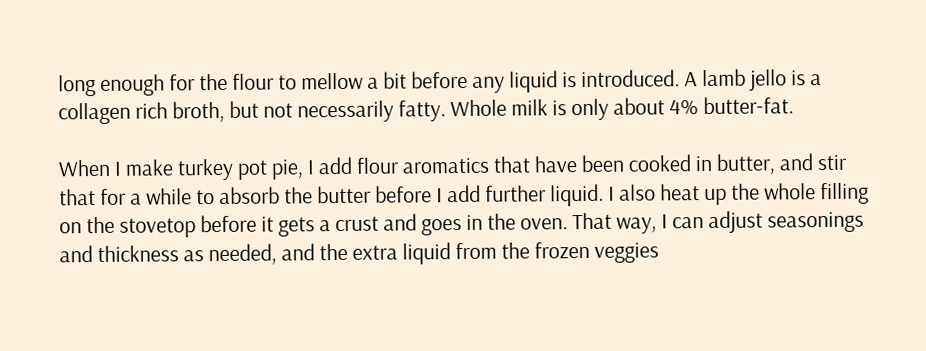long enough for the flour to mellow a bit before any liquid is introduced. A lamb jello is a collagen rich broth, but not necessarily fatty. Whole milk is only about 4% butter-fat.

When I make turkey pot pie, I add flour aromatics that have been cooked in butter, and stir that for a while to absorb the butter before I add further liquid. I also heat up the whole filling on the stovetop before it gets a crust and goes in the oven. That way, I can adjust seasonings and thickness as needed, and the extra liquid from the frozen veggies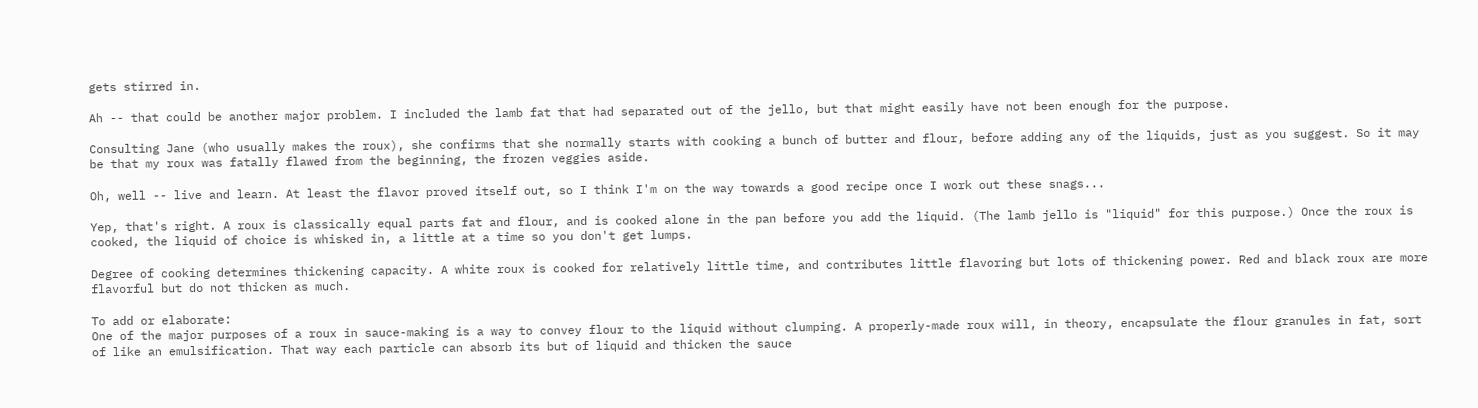gets stirred in.

Ah -- that could be another major problem. I included the lamb fat that had separated out of the jello, but that might easily have not been enough for the purpose.

Consulting Jane (who usually makes the roux), she confirms that she normally starts with cooking a bunch of butter and flour, before adding any of the liquids, just as you suggest. So it may be that my roux was fatally flawed from the beginning, the frozen veggies aside.

Oh, well -- live and learn. At least the flavor proved itself out, so I think I'm on the way towards a good recipe once I work out these snags...

Yep, that's right. A roux is classically equal parts fat and flour, and is cooked alone in the pan before you add the liquid. (The lamb jello is "liquid" for this purpose.) Once the roux is cooked, the liquid of choice is whisked in, a little at a time so you don't get lumps.

Degree of cooking determines thickening capacity. A white roux is cooked for relatively little time, and contributes little flavoring but lots of thickening power. Red and black roux are more flavorful but do not thicken as much.

To add or elaborate:
One of the major purposes of a roux in sauce-making is a way to convey flour to the liquid without clumping. A properly-made roux will, in theory, encapsulate the flour granules in fat, sort of like an emulsification. That way each particle can absorb its but of liquid and thicken the sauce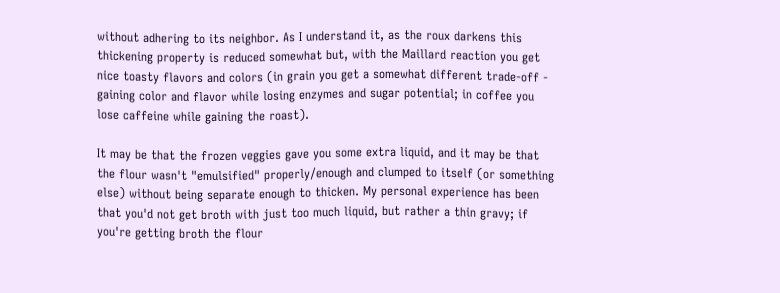without adhering to its neighbor. As I understand it, as the roux darkens this thickening property is reduced somewhat but, with the Maillard reaction you get nice toasty flavors and colors (in grain you get a somewhat different trade-off - gaining color and flavor while losing enzymes and sugar potential; in coffee you lose caffeine while gaining the roast).

It may be that the frozen veggies gave you some extra liquid, and it may be that the flour wasn't "emulsified" properly/enough and clumped to itself (or something else) without being separate enough to thicken. My personal experience has been that you'd not get broth with just too much liquid, but rather a thin gravy; if you're getting broth the flour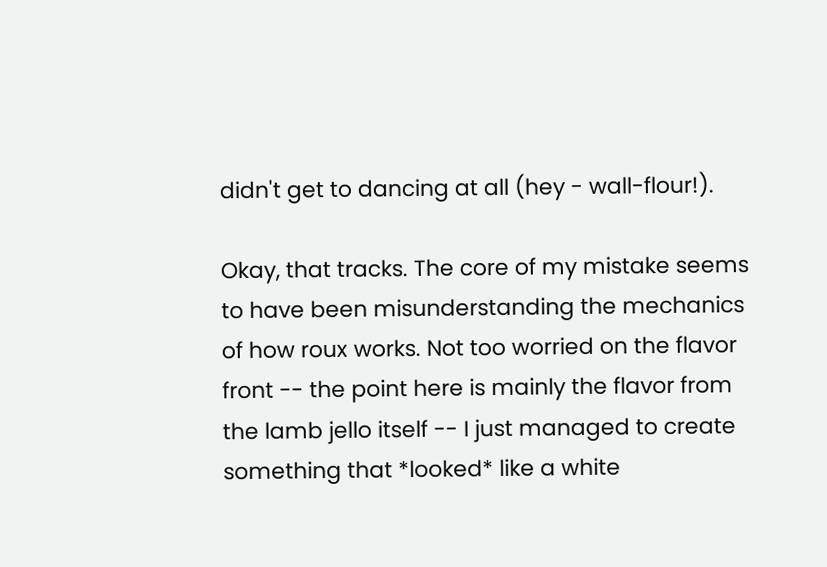didn't get to dancing at all (hey - wall-flour!).

Okay, that tracks. The core of my mistake seems to have been misunderstanding the mechanics of how roux works. Not too worried on the flavor front -- the point here is mainly the flavor from the lamb jello itself -- I just managed to create something that *looked* like a white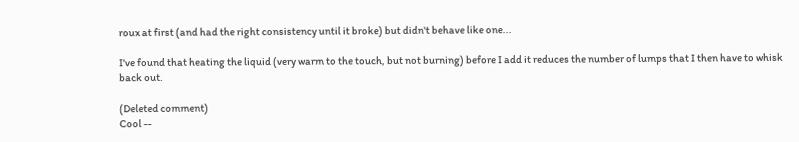roux at first (and had the right consistency until it broke) but didn't behave like one...

I've found that heating the liquid (very warm to the touch, but not burning) before I add it reduces the number of lumps that I then have to whisk back out.

(Deleted comment)
Cool --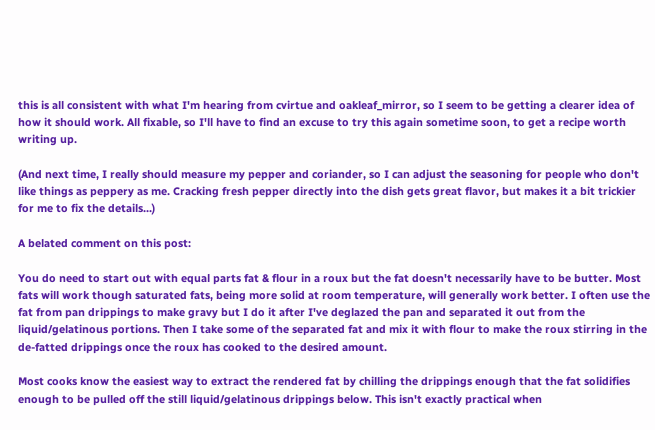this is all consistent with what I'm hearing from cvirtue and oakleaf_mirror, so I seem to be getting a clearer idea of how it should work. All fixable, so I'll have to find an excuse to try this again sometime soon, to get a recipe worth writing up.

(And next time, I really should measure my pepper and coriander, so I can adjust the seasoning for people who don't like things as peppery as me. Cracking fresh pepper directly into the dish gets great flavor, but makes it a bit trickier for me to fix the details...)

A belated comment on this post:

You do need to start out with equal parts fat & flour in a roux but the fat doesn't necessarily have to be butter. Most fats will work though saturated fats, being more solid at room temperature, will generally work better. I often use the fat from pan drippings to make gravy but I do it after I've deglazed the pan and separated it out from the liquid/gelatinous portions. Then I take some of the separated fat and mix it with flour to make the roux stirring in the de-fatted drippings once the roux has cooked to the desired amount.

Most cooks know the easiest way to extract the rendered fat by chilling the drippings enough that the fat solidifies enough to be pulled off the still liquid/gelatinous drippings below. This isn't exactly practical when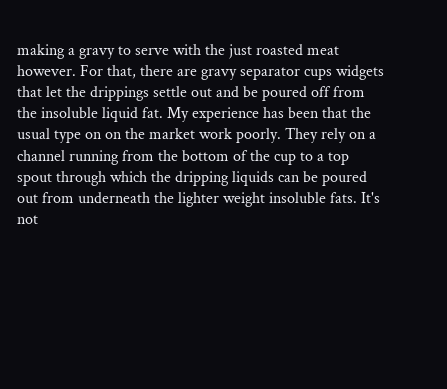making a gravy to serve with the just roasted meat however. For that, there are gravy separator cups widgets that let the drippings settle out and be poured off from the insoluble liquid fat. My experience has been that the usual type on on the market work poorly. They rely on a channel running from the bottom of the cup to a top spout through which the dripping liquids can be poured out from underneath the lighter weight insoluble fats. It's not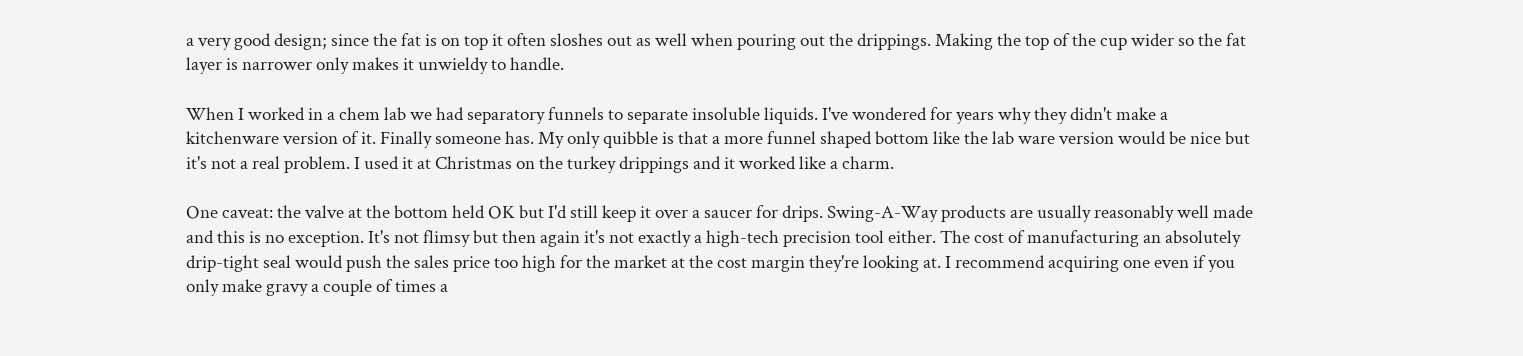a very good design; since the fat is on top it often sloshes out as well when pouring out the drippings. Making the top of the cup wider so the fat layer is narrower only makes it unwieldy to handle.

When I worked in a chem lab we had separatory funnels to separate insoluble liquids. I've wondered for years why they didn't make a kitchenware version of it. Finally someone has. My only quibble is that a more funnel shaped bottom like the lab ware version would be nice but it's not a real problem. I used it at Christmas on the turkey drippings and it worked like a charm.

One caveat: the valve at the bottom held OK but I'd still keep it over a saucer for drips. Swing-A-Way products are usually reasonably well made and this is no exception. It's not flimsy but then again it's not exactly a high-tech precision tool either. The cost of manufacturing an absolutely drip-tight seal would push the sales price too high for the market at the cost margin they're looking at. I recommend acquiring one even if you only make gravy a couple of times a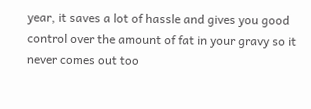year, it saves a lot of hassle and gives you good control over the amount of fat in your gravy so it never comes out too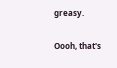greasy.

Oooh, that's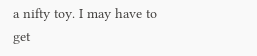a nifty toy. I may have to get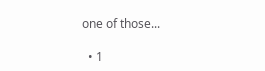one of those...

  • 1